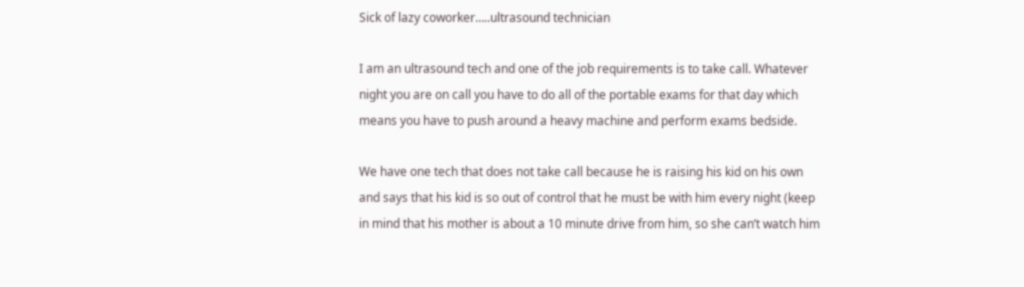Sick of lazy coworker…..ultrasound technician

I am an ultrasound tech and one of the job requirements is to take call. Whatever night you are on call you have to do all of the portable exams for that day which means you have to push around a heavy machine and perform exams bedside.

We have one tech that does not take call because he is raising his kid on his own and says that his kid is so out of control that he must be with him every night (keep in mind that his mother is about a 10 minute drive from him, so she can’t watch him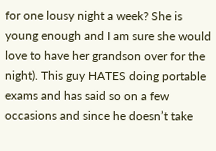for one lousy night a week? She is young enough and I am sure she would love to have her grandson over for the night). This guy HATES doing portable exams and has said so on a few occasions and since he doesn’t take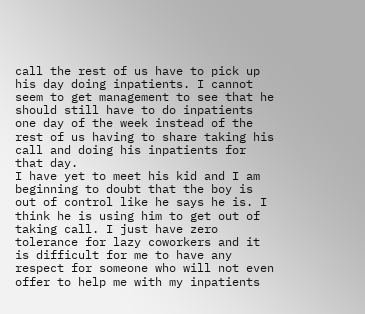call the rest of us have to pick up his day doing inpatients. I cannot seem to get management to see that he should still have to do inpatients one day of the week instead of the rest of us having to share taking his call and doing his inpatients for that day.
I have yet to meet his kid and I am beginning to doubt that the boy is out of control like he says he is. I think he is using him to get out of taking call. I just have zero tolerance for lazy coworkers and it is difficult for me to have any respect for someone who will not even offer to help me with my inpatients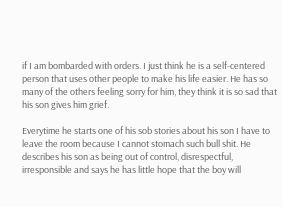if I am bombarded with orders. I just think he is a self-centered person that uses other people to make his life easier. He has so many of the others feeling sorry for him, they think it is so sad that his son gives him grief.

Everytime he starts one of his sob stories about his son I have to leave the room because I cannot stomach such bull shit. He describes his son as being out of control, disrespectful, irresponsible and says he has little hope that the boy will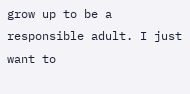grow up to be a responsible adult. I just want to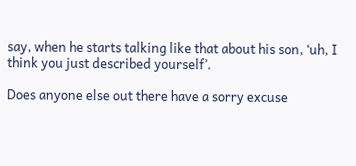say, when he starts talking like that about his son, ‘uh, I think you just described yourself’.

Does anyone else out there have a sorry excuse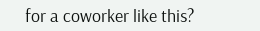for a coworker like this?